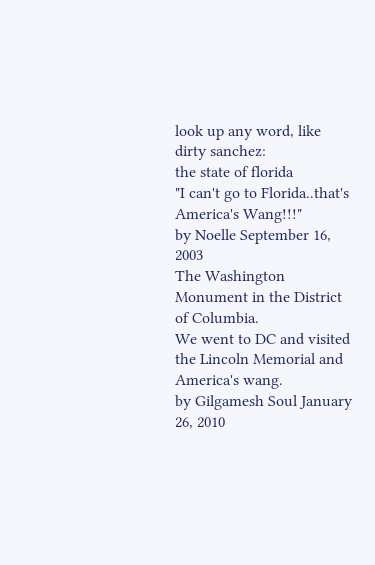look up any word, like dirty sanchez:
the state of florida
"I can't go to Florida..that's America's Wang!!!"
by Noelle September 16, 2003
The Washington Monument in the District of Columbia.
We went to DC and visited the Lincoln Memorial and America's wang.
by Gilgamesh Soul January 26, 2010